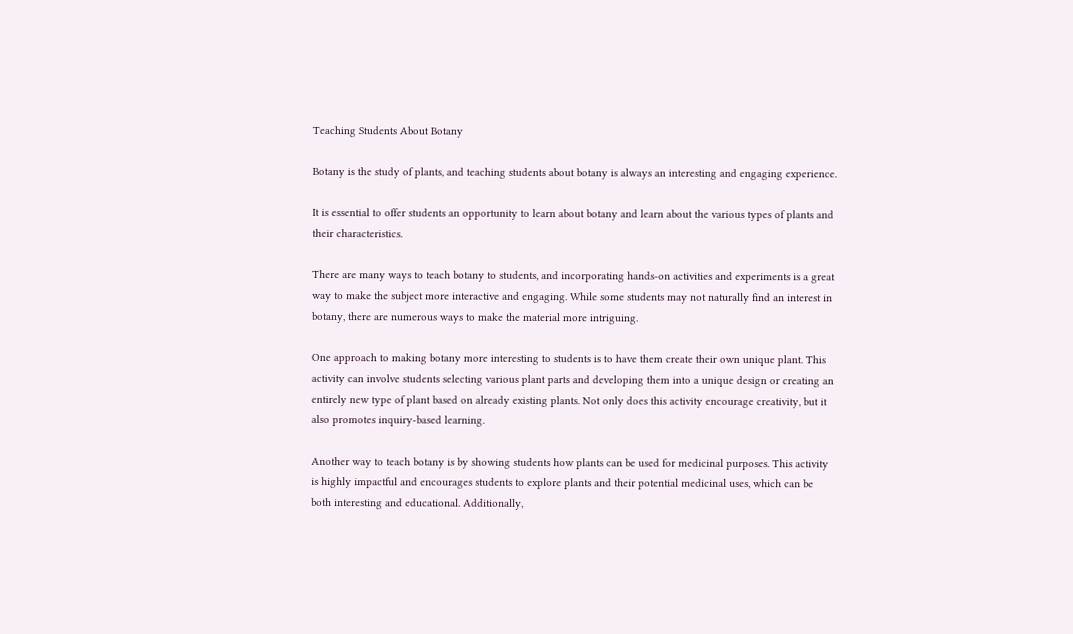Teaching Students About Botany

Botany is the study of plants, and teaching students about botany is always an interesting and engaging experience.

It is essential to offer students an opportunity to learn about botany and learn about the various types of plants and their characteristics.

There are many ways to teach botany to students, and incorporating hands-on activities and experiments is a great way to make the subject more interactive and engaging. While some students may not naturally find an interest in botany, there are numerous ways to make the material more intriguing.

One approach to making botany more interesting to students is to have them create their own unique plant. This activity can involve students selecting various plant parts and developing them into a unique design or creating an entirely new type of plant based on already existing plants. Not only does this activity encourage creativity, but it also promotes inquiry-based learning.

Another way to teach botany is by showing students how plants can be used for medicinal purposes. This activity is highly impactful and encourages students to explore plants and their potential medicinal uses, which can be both interesting and educational. Additionally,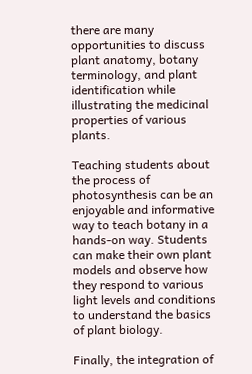there are many opportunities to discuss plant anatomy, botany terminology, and plant identification while illustrating the medicinal properties of various plants.

Teaching students about the process of photosynthesis can be an enjoyable and informative way to teach botany in a hands-on way. Students can make their own plant models and observe how they respond to various light levels and conditions to understand the basics of plant biology.

Finally, the integration of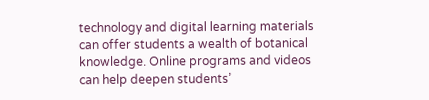technology and digital learning materials can offer students a wealth of botanical knowledge. Online programs and videos can help deepen students’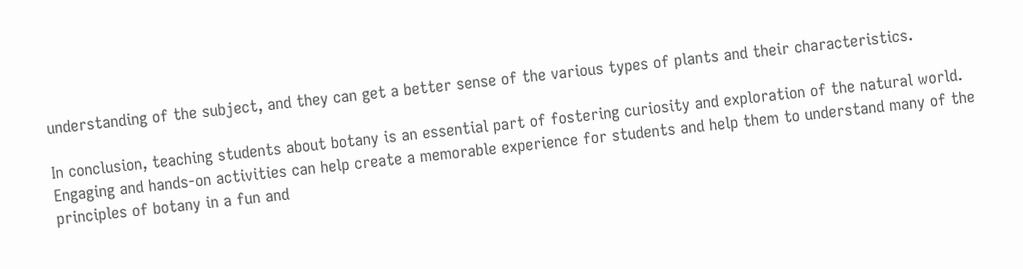understanding of the subject, and they can get a better sense of the various types of plants and their characteristics.

In conclusion, teaching students about botany is an essential part of fostering curiosity and exploration of the natural world. Engaging and hands-on activities can help create a memorable experience for students and help them to understand many of the principles of botany in a fun and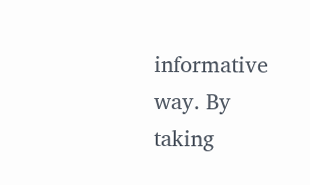informative way. By taking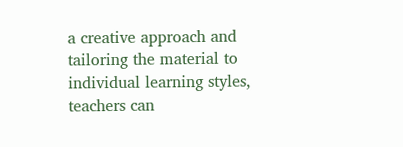a creative approach and tailoring the material to individual learning styles, teachers can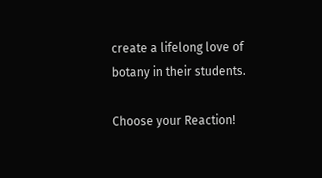create a lifelong love of botany in their students.

Choose your Reaction!